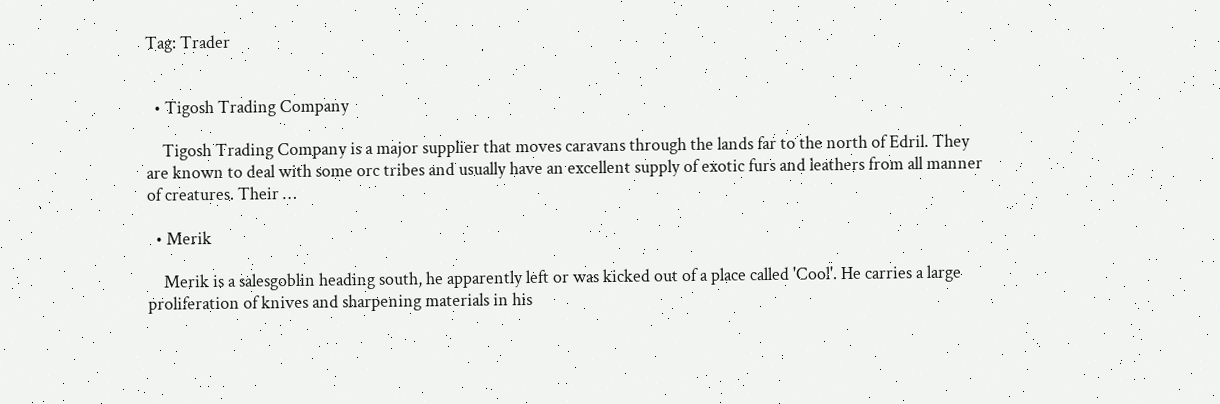Tag: Trader


  • Tigosh Trading Company

    Tigosh Trading Company is a major supplier that moves caravans through the lands far to the north of Edril. They are known to deal with some orc tribes and usually have an excellent supply of exotic furs and leathers from all manner of creatures. Their …

  • Merik

    Merik is a salesgoblin heading south, he apparently left or was kicked out of a place called 'Cool'. He carries a large proliferation of knives and sharpening materials in his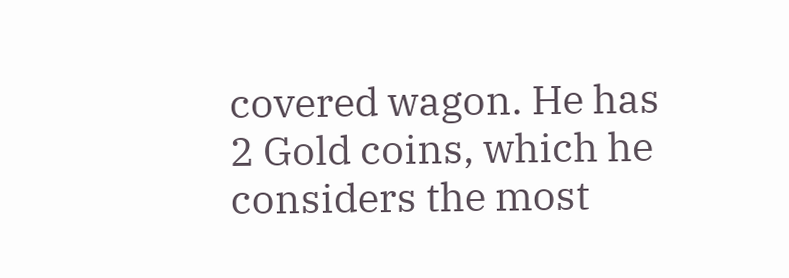covered wagon. He has 2 Gold coins, which he considers the most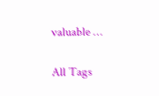valuable …

All Tags